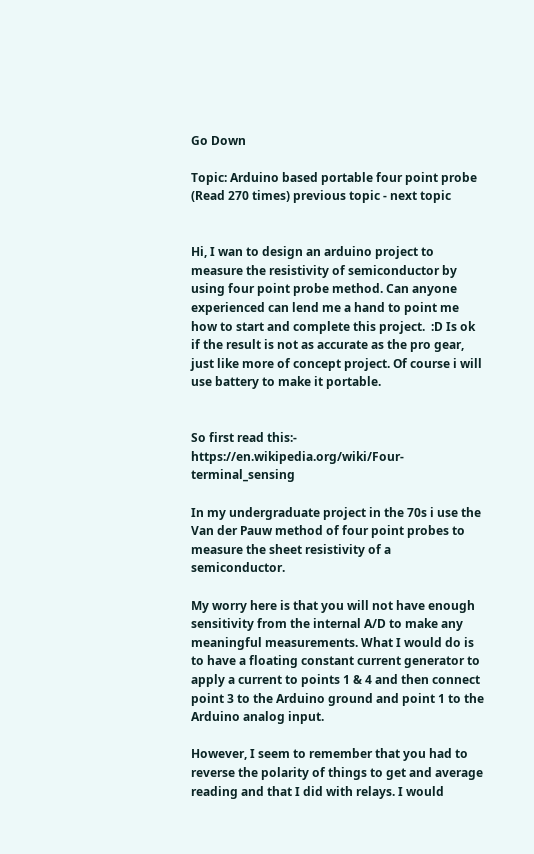Go Down

Topic: Arduino based portable four point probe (Read 270 times) previous topic - next topic


Hi, I wan to design an arduino project to measure the resistivity of semiconductor by using four point probe method. Can anyone experienced can lend me a hand to point me how to start and complete this project.  :D Is ok if the result is not as accurate as the pro gear, just like more of concept project. Of course i will use battery to make it portable.


So first read this:- https://en.wikipedia.org/wiki/Four-terminal_sensing

In my undergraduate project in the 70s i use the Van der Pauw method of four point probes to measure the sheet resistivity of a semiconductor.

My worry here is that you will not have enough sensitivity from the internal A/D to make any meaningful measurements. What I would do is to have a floating constant current generator to apply a current to points 1 & 4 and then connect point 3 to the Arduino ground and point 1 to the Arduino analog input.

However, I seem to remember that you had to reverse the polarity of things to get and average reading and that I did with relays. I would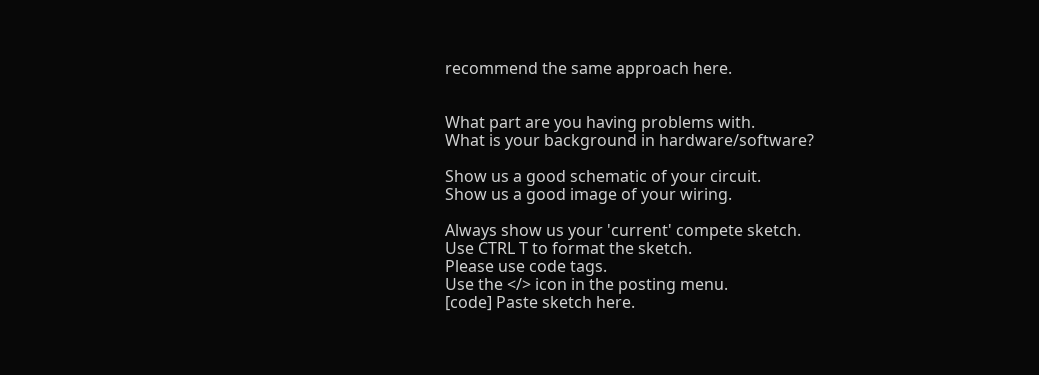recommend the same approach here.


What part are you having problems with.
What is your background in hardware/software?

Show us a good schematic of your circuit.
Show us a good image of your wiring.

Always show us your 'current' compete sketch.
Use CTRL T to format the sketch.
Please use code tags.
Use the </> icon in the posting menu.
[code] Paste sketch here.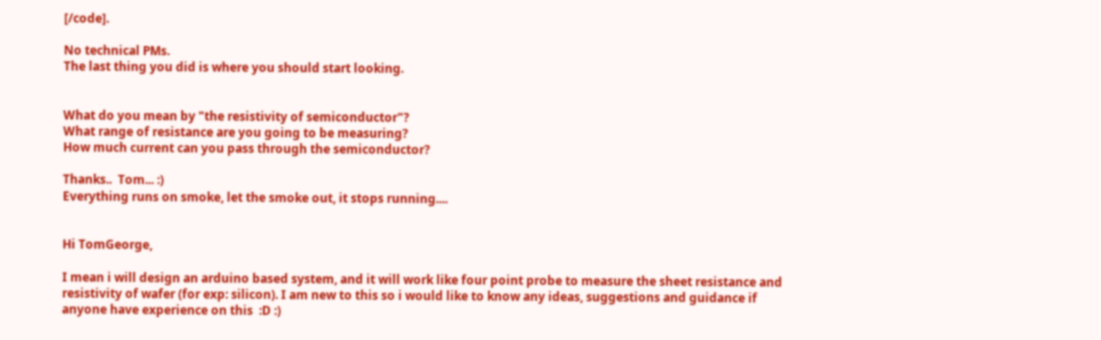[/code].

No technical PMs.
The last thing you did is where you should start looking.


What do you mean by "the resistivity of semiconductor"?
What range of resistance are you going to be measuring?
How much current can you pass through the semiconductor?

Thanks..  Tom... :)
Everything runs on smoke, let the smoke out, it stops running....


Hi TomGeorge,

I mean i will design an arduino based system, and it will work like four point probe to measure the sheet resistance and resistivity of wafer (for exp: silicon). I am new to this so i would like to know any ideas, suggestions and guidance if anyone have experience on this  :D :)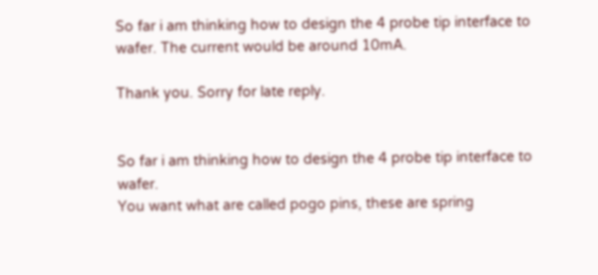So far i am thinking how to design the 4 probe tip interface to wafer. The current would be around 10mA.

Thank you. Sorry for late reply.


So far i am thinking how to design the 4 probe tip interface to wafer.
You want what are called pogo pins, these are spring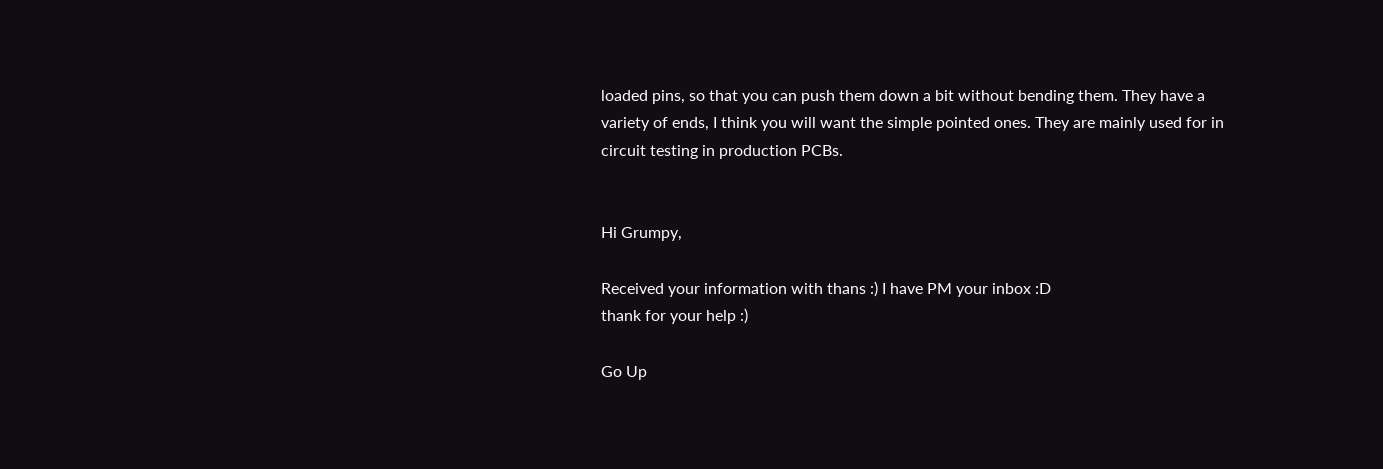loaded pins, so that you can push them down a bit without bending them. They have a variety of ends, I think you will want the simple pointed ones. They are mainly used for in circuit testing in production PCBs.


Hi Grumpy,

Received your information with thans :) I have PM your inbox :D
thank for your help :)

Go Up